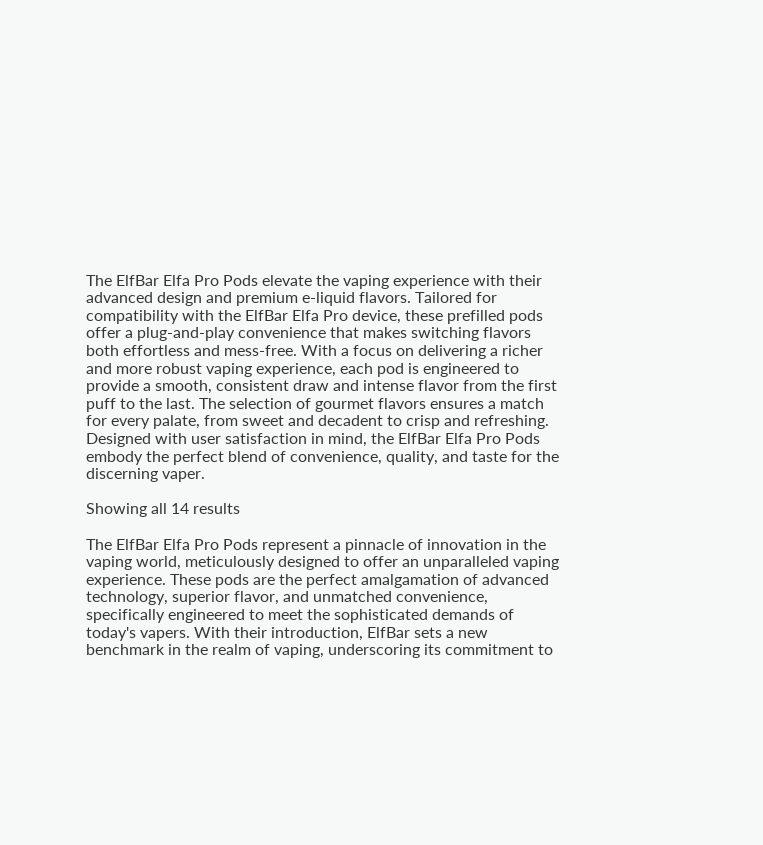The ElfBar Elfa Pro Pods elevate the vaping experience with their advanced design and premium e-liquid flavors. Tailored for compatibility with the ElfBar Elfa Pro device, these prefilled pods offer a plug-and-play convenience that makes switching flavors both effortless and mess-free. With a focus on delivering a richer and more robust vaping experience, each pod is engineered to provide a smooth, consistent draw and intense flavor from the first puff to the last. The selection of gourmet flavors ensures a match for every palate, from sweet and decadent to crisp and refreshing. Designed with user satisfaction in mind, the ElfBar Elfa Pro Pods embody the perfect blend of convenience, quality, and taste for the discerning vaper.

Showing all 14 results

The ElfBar Elfa Pro Pods represent a pinnacle of innovation in the vaping world, meticulously designed to offer an unparalleled vaping experience. These pods are the perfect amalgamation of advanced technology, superior flavor, and unmatched convenience, specifically engineered to meet the sophisticated demands of today's vapers. With their introduction, ElfBar sets a new benchmark in the realm of vaping, underscoring its commitment to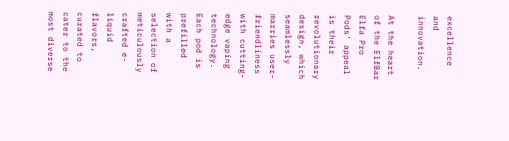excellence and innovation.

At the heart of the ElfBar Elfa Pro Pods' appeal is their revolutionary design, which seamlessly marries user-friendliness with cutting-edge vaping technology. Each pod is prefilled with a selection of meticulously crafted e-liquid flavors, curated to cater to the most diverse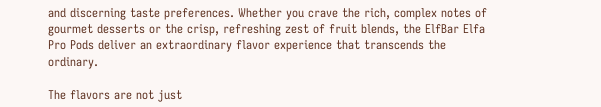and discerning taste preferences. Whether you crave the rich, complex notes of gourmet desserts or the crisp, refreshing zest of fruit blends, the ElfBar Elfa Pro Pods deliver an extraordinary flavor experience that transcends the ordinary.

The flavors are not just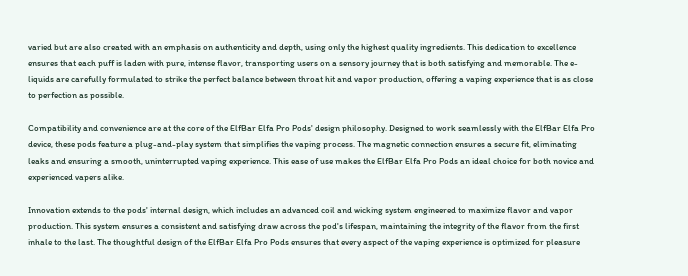varied but are also created with an emphasis on authenticity and depth, using only the highest quality ingredients. This dedication to excellence ensures that each puff is laden with pure, intense flavor, transporting users on a sensory journey that is both satisfying and memorable. The e-liquids are carefully formulated to strike the perfect balance between throat hit and vapor production, offering a vaping experience that is as close to perfection as possible.

Compatibility and convenience are at the core of the ElfBar Elfa Pro Pods' design philosophy. Designed to work seamlessly with the ElfBar Elfa Pro device, these pods feature a plug-and-play system that simplifies the vaping process. The magnetic connection ensures a secure fit, eliminating leaks and ensuring a smooth, uninterrupted vaping experience. This ease of use makes the ElfBar Elfa Pro Pods an ideal choice for both novice and experienced vapers alike.

Innovation extends to the pods' internal design, which includes an advanced coil and wicking system engineered to maximize flavor and vapor production. This system ensures a consistent and satisfying draw across the pod's lifespan, maintaining the integrity of the flavor from the first inhale to the last. The thoughtful design of the ElfBar Elfa Pro Pods ensures that every aspect of the vaping experience is optimized for pleasure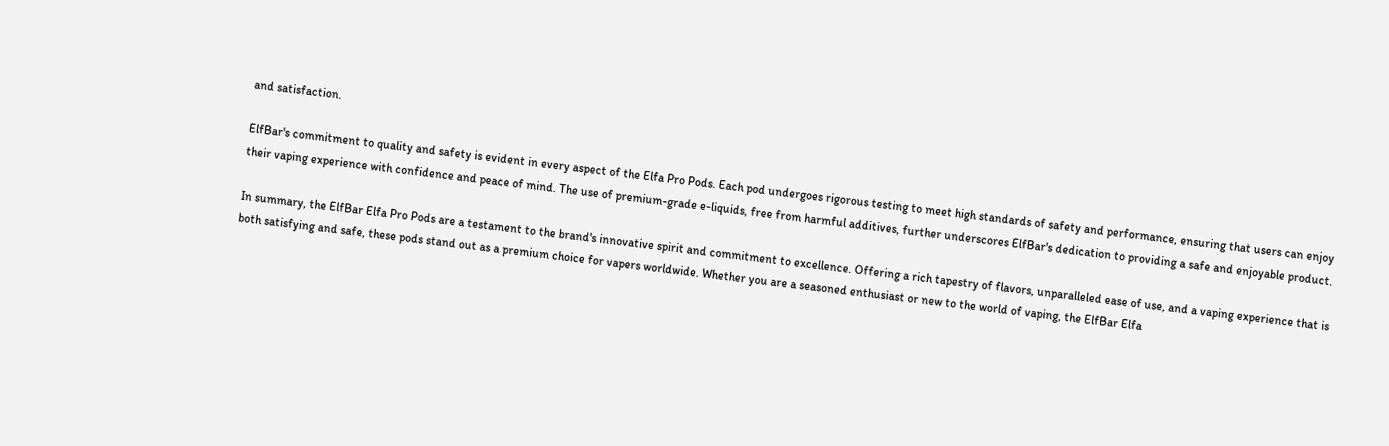and satisfaction.

ElfBar's commitment to quality and safety is evident in every aspect of the Elfa Pro Pods. Each pod undergoes rigorous testing to meet high standards of safety and performance, ensuring that users can enjoy their vaping experience with confidence and peace of mind. The use of premium-grade e-liquids, free from harmful additives, further underscores ElfBar's dedication to providing a safe and enjoyable product.

In summary, the ElfBar Elfa Pro Pods are a testament to the brand's innovative spirit and commitment to excellence. Offering a rich tapestry of flavors, unparalleled ease of use, and a vaping experience that is both satisfying and safe, these pods stand out as a premium choice for vapers worldwide. Whether you are a seasoned enthusiast or new to the world of vaping, the ElfBar Elfa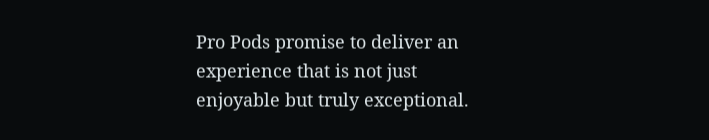Pro Pods promise to deliver an experience that is not just enjoyable but truly exceptional.